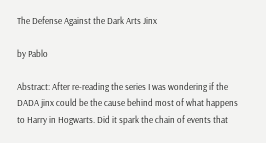The Defense Against the Dark Arts Jinx

by Pablo

Abstract: After re-reading the series I was wondering if the DADA jinx could be the cause behind most of what happens to Harry in Hogwarts. Did it spark the chain of events that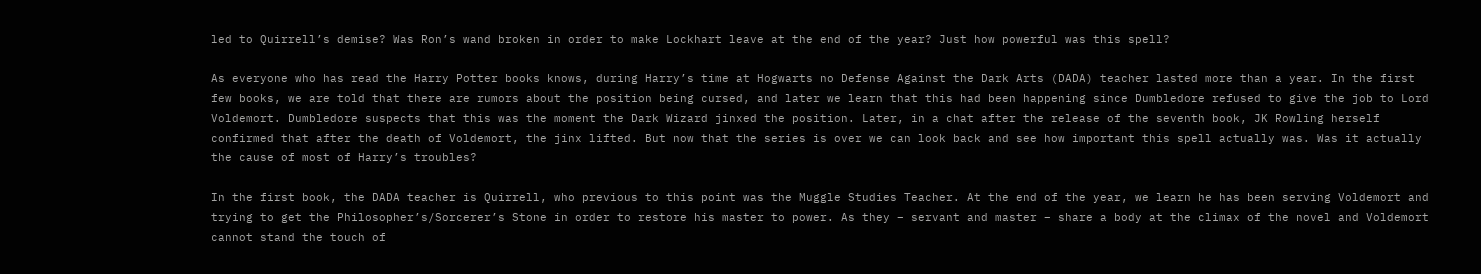led to Quirrell’s demise? Was Ron’s wand broken in order to make Lockhart leave at the end of the year? Just how powerful was this spell?

As everyone who has read the Harry Potter books knows, during Harry’s time at Hogwarts no Defense Against the Dark Arts (DADA) teacher lasted more than a year. In the first few books, we are told that there are rumors about the position being cursed, and later we learn that this had been happening since Dumbledore refused to give the job to Lord Voldemort. Dumbledore suspects that this was the moment the Dark Wizard jinxed the position. Later, in a chat after the release of the seventh book, JK Rowling herself confirmed that after the death of Voldemort, the jinx lifted. But now that the series is over we can look back and see how important this spell actually was. Was it actually the cause of most of Harry’s troubles?

In the first book, the DADA teacher is Quirrell, who previous to this point was the Muggle Studies Teacher. At the end of the year, we learn he has been serving Voldemort and trying to get the Philosopher’s/Sorcerer’s Stone in order to restore his master to power. As they – servant and master – share a body at the climax of the novel and Voldemort cannot stand the touch of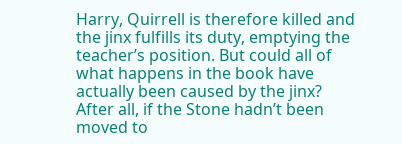Harry, Quirrell is therefore killed and the jinx fulfills its duty, emptying the teacher’s position. But could all of what happens in the book have actually been caused by the jinx? After all, if the Stone hadn’t been moved to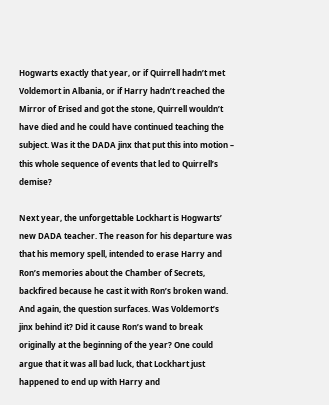Hogwarts exactly that year, or if Quirrell hadn’t met Voldemort in Albania, or if Harry hadn’t reached the Mirror of Erised and got the stone, Quirrell wouldn’t have died and he could have continued teaching the subject. Was it the DADA jinx that put this into motion – this whole sequence of events that led to Quirrell’s demise?

Next year, the unforgettable Lockhart is Hogwarts’ new DADA teacher. The reason for his departure was that his memory spell, intended to erase Harry and Ron’s memories about the Chamber of Secrets, backfired because he cast it with Ron’s broken wand. And again, the question surfaces. Was Voldemort’s jinx behind it? Did it cause Ron’s wand to break originally at the beginning of the year? One could argue that it was all bad luck, that Lockhart just happened to end up with Harry and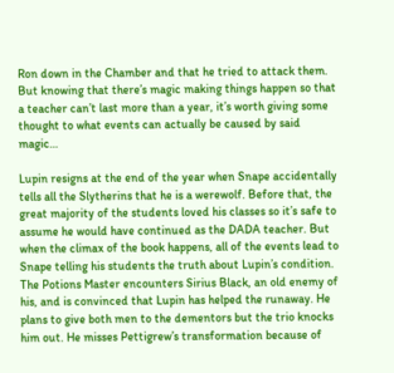Ron down in the Chamber and that he tried to attack them. But knowing that there’s magic making things happen so that a teacher can’t last more than a year, it’s worth giving some thought to what events can actually be caused by said magic…

Lupin resigns at the end of the year when Snape accidentally tells all the Slytherins that he is a werewolf. Before that, the great majority of the students loved his classes so it’s safe to assume he would have continued as the DADA teacher. But when the climax of the book happens, all of the events lead to Snape telling his students the truth about Lupin’s condition. The Potions Master encounters Sirius Black, an old enemy of his, and is convinced that Lupin has helped the runaway. He plans to give both men to the dementors but the trio knocks him out. He misses Pettigrew’s transformation because of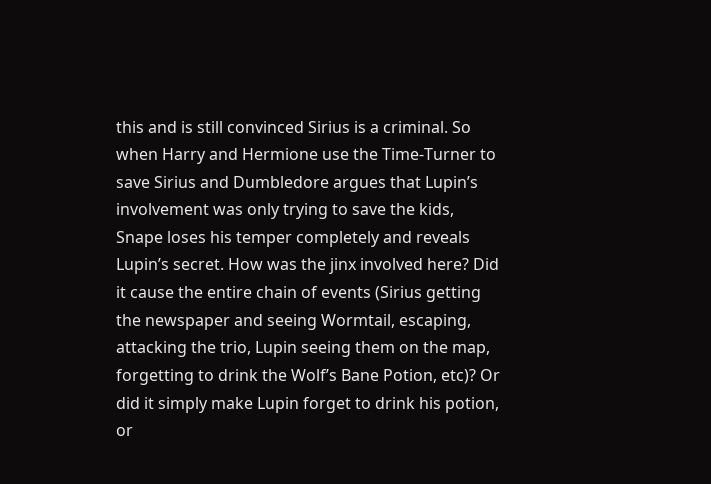this and is still convinced Sirius is a criminal. So when Harry and Hermione use the Time-Turner to save Sirius and Dumbledore argues that Lupin’s involvement was only trying to save the kids, Snape loses his temper completely and reveals Lupin’s secret. How was the jinx involved here? Did it cause the entire chain of events (Sirius getting the newspaper and seeing Wormtail, escaping, attacking the trio, Lupin seeing them on the map, forgetting to drink the Wolf’s Bane Potion, etc)? Or did it simply make Lupin forget to drink his potion, or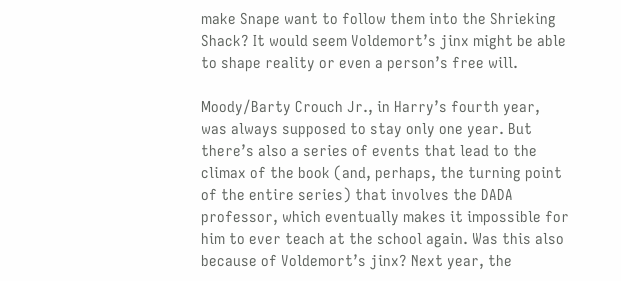make Snape want to follow them into the Shrieking Shack? It would seem Voldemort’s jinx might be able to shape reality or even a person’s free will.

Moody/Barty Crouch Jr., in Harry’s fourth year, was always supposed to stay only one year. But there’s also a series of events that lead to the climax of the book (and, perhaps, the turning point of the entire series) that involves the DADA professor, which eventually makes it impossible for him to ever teach at the school again. Was this also because of Voldemort’s jinx? Next year, the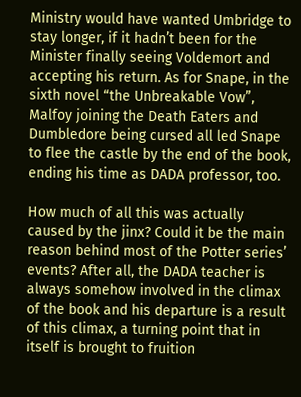Ministry would have wanted Umbridge to stay longer, if it hadn’t been for the Minister finally seeing Voldemort and accepting his return. As for Snape, in the sixth novel “the Unbreakable Vow”, Malfoy joining the Death Eaters and Dumbledore being cursed all led Snape to flee the castle by the end of the book, ending his time as DADA professor, too.

How much of all this was actually caused by the jinx? Could it be the main reason behind most of the Potter series’ events? After all, the DADA teacher is always somehow involved in the climax of the book and his departure is a result of this climax, a turning point that in itself is brought to fruition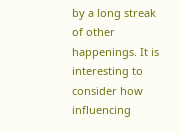by a long streak of other happenings. It is interesting to consider how influencing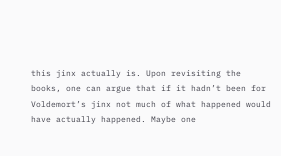this jinx actually is. Upon revisiting the books, one can argue that if it hadn’t been for Voldemort’s jinx not much of what happened would have actually happened. Maybe one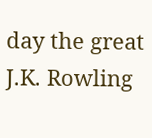day the great J.K. Rowling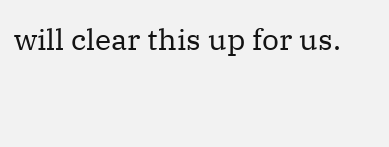will clear this up for us.